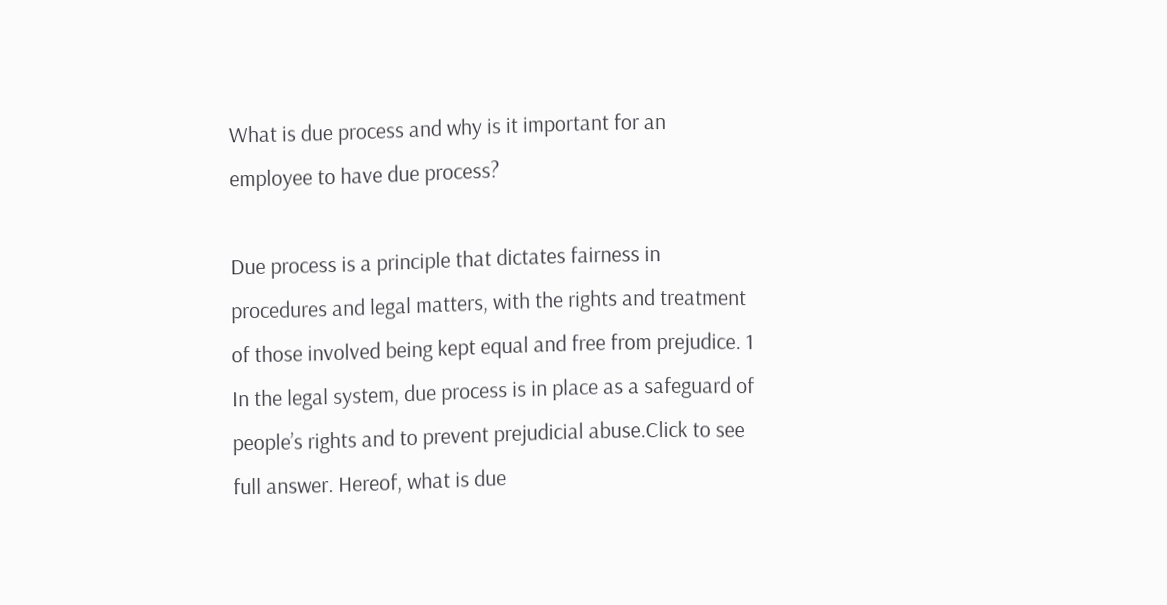What is due process and why is it important for an employee to have due process?

Due process is a principle that dictates fairness in procedures and legal matters, with the rights and treatment of those involved being kept equal and free from prejudice. 1 In the legal system, due process is in place as a safeguard of people’s rights and to prevent prejudicial abuse.Click to see full answer. Hereof, what is due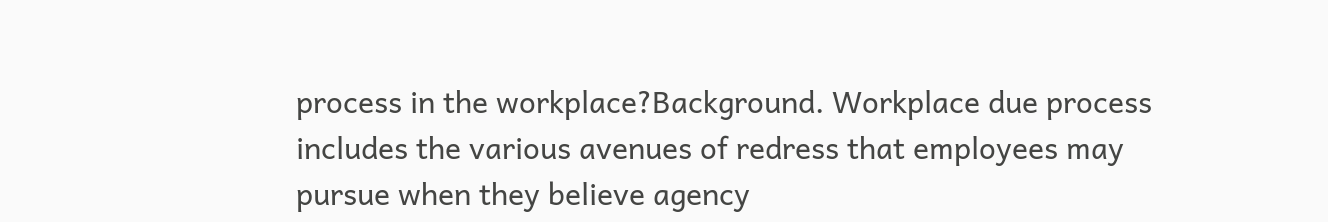process in the workplace?Background. Workplace due process includes the various avenues of redress that employees may pursue when they believe agency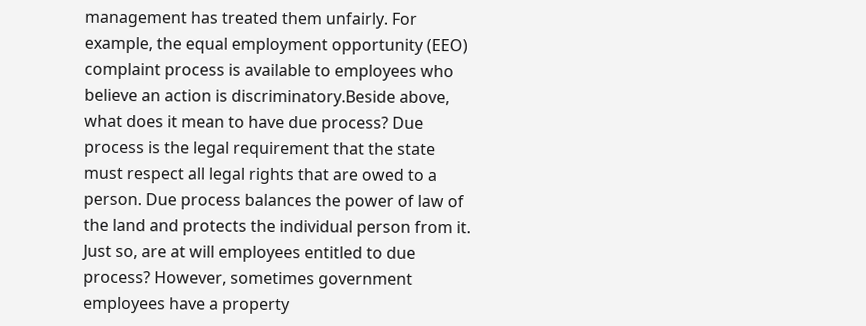management has treated them unfairly. For example, the equal employment opportunity (EEO) complaint process is available to employees who believe an action is discriminatory.Beside above, what does it mean to have due process? Due process is the legal requirement that the state must respect all legal rights that are owed to a person. Due process balances the power of law of the land and protects the individual person from it. Just so, are at will employees entitled to due process? However, sometimes government employees have a property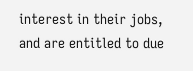interest in their jobs, and are entitled to due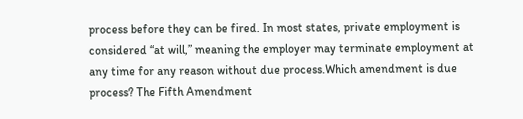process before they can be fired. In most states, private employment is considered “at will,” meaning the employer may terminate employment at any time for any reason without due process.Which amendment is due process? The Fifth Amendment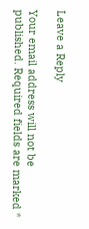Leave a Reply

Your email address will not be published. Required fields are marked *